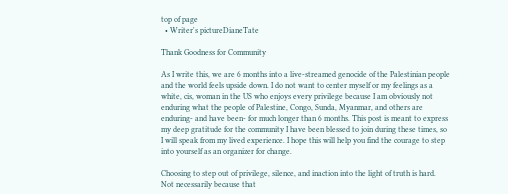top of page
  • Writer's pictureDianeTate

Thank Goodness for Community

As I write this, we are 6 months into a live-streamed genocide of the Palestinian people and the world feels upside down. I do not want to center myself or my feelings as a white, cis, woman in the US who enjoys every privilege because I am obviously not enduring what the people of Palestine, Congo, Sunda, Myanmar, and others are enduring- and have been- for much longer than 6 months. This post is meant to express my deep gratitude for the community I have been blessed to join during these times, so I will speak from my lived experience. I hope this will help you find the courage to step into yourself as an organizer for change.

Choosing to step out of privilege, silence, and inaction into the light of truth is hard. Not necessarily because that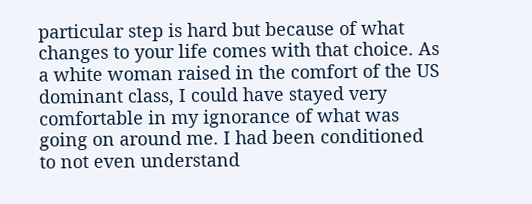particular step is hard but because of what changes to your life comes with that choice. As a white woman raised in the comfort of the US dominant class, I could have stayed very comfortable in my ignorance of what was going on around me. I had been conditioned to not even understand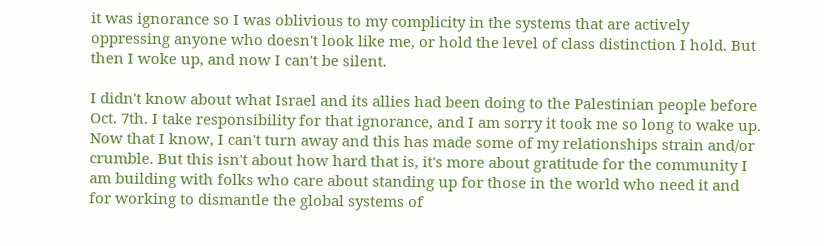it was ignorance so I was oblivious to my complicity in the systems that are actively oppressing anyone who doesn't look like me, or hold the level of class distinction I hold. But then I woke up, and now I can't be silent.

I didn't know about what Israel and its allies had been doing to the Palestinian people before Oct. 7th. I take responsibility for that ignorance, and I am sorry it took me so long to wake up. Now that I know, I can't turn away and this has made some of my relationships strain and/or crumble. But this isn't about how hard that is, it's more about gratitude for the community I am building with folks who care about standing up for those in the world who need it and for working to dismantle the global systems of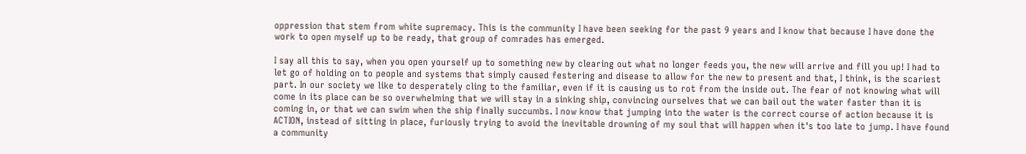oppression that stem from white supremacy. This is the community I have been seeking for the past 9 years and I know that because I have done the work to open myself up to be ready, that group of comrades has emerged.

I say all this to say, when you open yourself up to something new by clearing out what no longer feeds you, the new will arrive and fill you up! I had to let go of holding on to people and systems that simply caused festering and disease to allow for the new to present and that, I think, is the scariest part. In our society we like to desperately cling to the familiar, even if it is causing us to rot from the inside out. The fear of not knowing what will come in its place can be so overwhelming that we will stay in a sinking ship, convincing ourselves that we can bail out the water faster than it is coming in, or that we can swim when the ship finally succumbs. I now know that jumping into the water is the correct course of action because it is ACTION, instead of sitting in place, furiously trying to avoid the inevitable drowning of my soul that will happen when it's too late to jump. I have found a community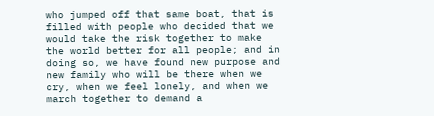who jumped off that same boat, that is filled with people who decided that we would take the risk together to make the world better for all people; and in doing so, we have found new purpose and new family who will be there when we cry, when we feel lonely, and when we march together to demand a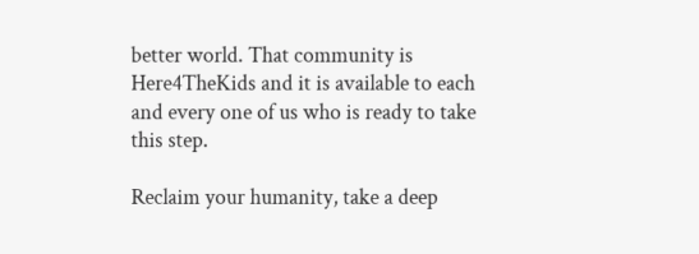better world. That community is Here4TheKids and it is available to each and every one of us who is ready to take this step.

Reclaim your humanity, take a deep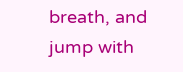breath, and jump with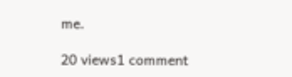me.

20 views1 comment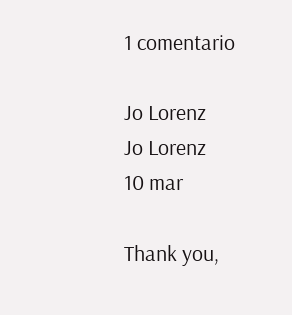1 comentario

Jo Lorenz
Jo Lorenz
10 mar

Thank you,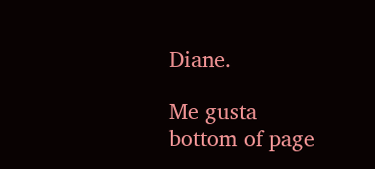Diane.

Me gusta
bottom of page